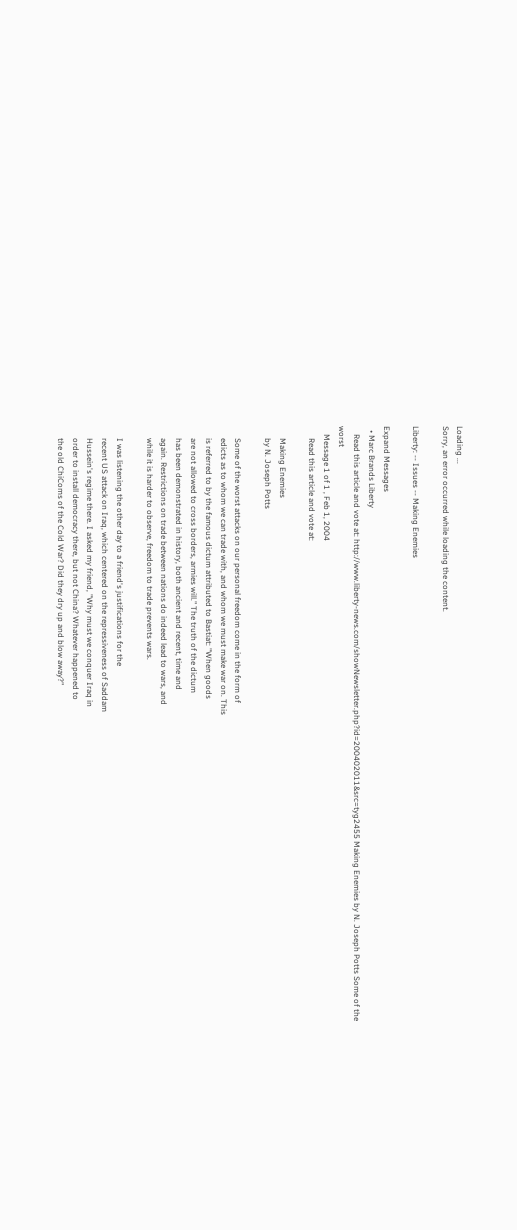Loading ...
Sorry, an error occurred while loading the content.

Liberty: -- Issues -- Making Enemies

Expand Messages
  • Marc Brands Liberty
    Read this article and vote at: http://www.liberty-news.com/showNewsletter.php?id=200402011&src=tyg2455 Making Enemies by N. Joseph Potts Some of the worst
    Message 1 of 1 , Feb 1, 2004
      Read this article and vote at:

      Making Enemies
      by N. Joseph Potts

      Some of the worst attacks on our personal freedom come in the form of
      edicts as to whom we can trade with, and whom we must make war on. This
      is referred to by the famous dictum attributed to Bastiat: "When goods
      are not allowed to cross borders, armies will." The truth of the dictum
      has been demonstrated in history, both ancient and recent, time and
      again. Restrictions on trade between nations do indeed lead to wars, and
      while it is harder to observe, freedom to trade prevents wars.

      I was listening the other day to a friend's justifications for the
      recent US attack on Iraq, which centered on the repressiveness of Saddam
      Hussein's regime there. I asked my friend, "Why must we conquer Iraq in
      order to install democracy there, but not China? Whatever happened to
      the old ChiComs of the Cold War? Did they dry up and blow away?"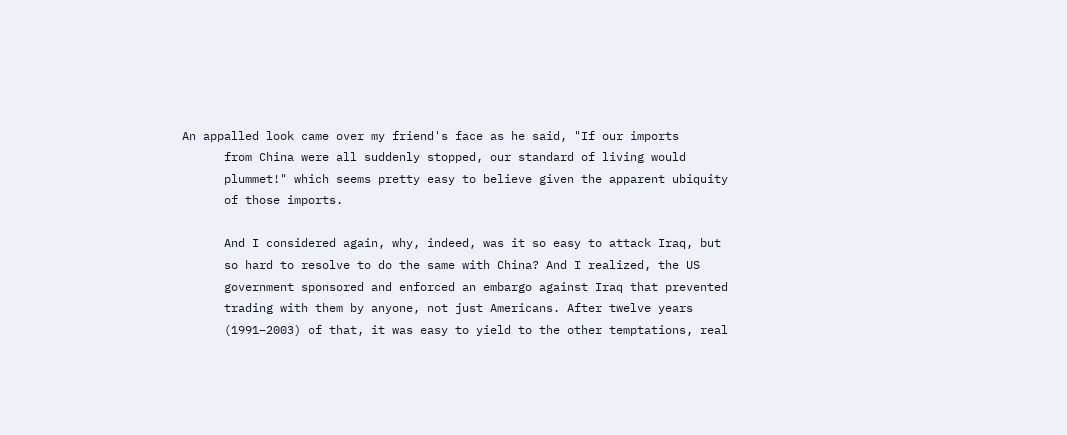An appalled look came over my friend's face as he said, "If our imports
      from China were all suddenly stopped, our standard of living would
      plummet!" which seems pretty easy to believe given the apparent ubiquity
      of those imports.

      And I considered again, why, indeed, was it so easy to attack Iraq, but
      so hard to resolve to do the same with China? And I realized, the US
      government sponsored and enforced an embargo against Iraq that prevented
      trading with them by anyone, not just Americans. After twelve years
      (1991–2003) of that, it was easy to yield to the other temptations, real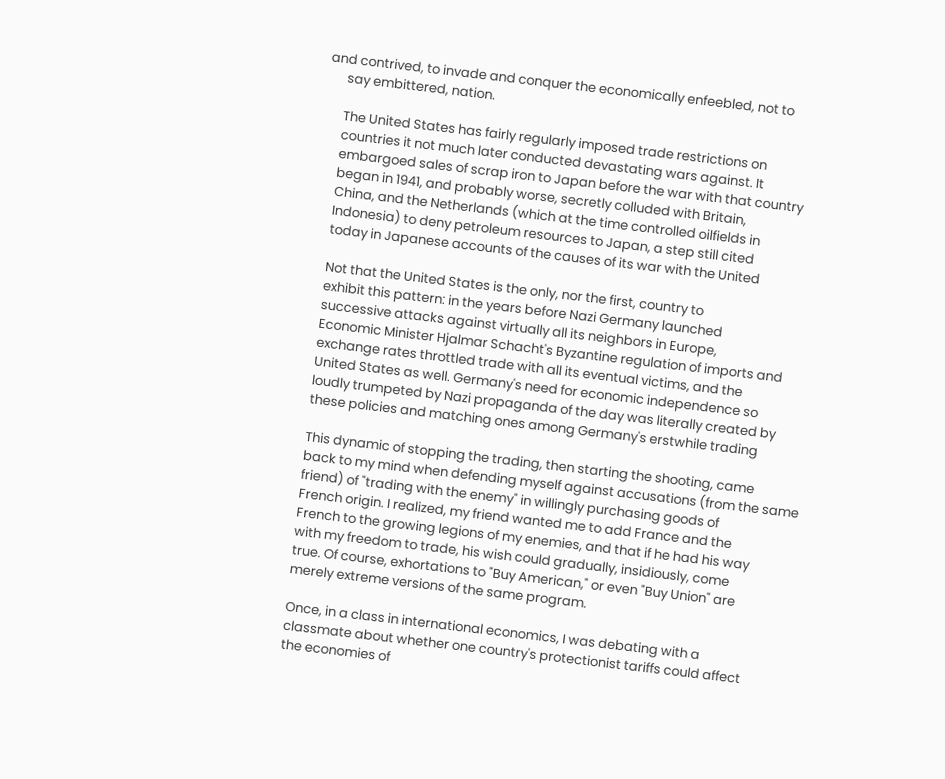and contrived, to invade and conquer the economically enfeebled, not to
      say embittered, nation.

      The United States has fairly regularly imposed trade restrictions on
      countries it not much later conducted devastating wars against. It
      embargoed sales of scrap iron to Japan before the war with that country
      began in 1941, and probably worse, secretly colluded with Britain,
      China, and the Netherlands (which at the time controlled oilfields in
      Indonesia) to deny petroleum resources to Japan, a step still cited
      today in Japanese accounts of the causes of its war with the United

      Not that the United States is the only, nor the first, country to
      exhibit this pattern: in the years before Nazi Germany launched
      successive attacks against virtually all its neighbors in Europe,
      Economic Minister Hjalmar Schacht's Byzantine regulation of imports and
      exchange rates throttled trade with all its eventual victims, and the
      United States as well. Germany's need for economic independence so
      loudly trumpeted by Nazi propaganda of the day was literally created by
      these policies and matching ones among Germany's erstwhile trading

      This dynamic of stopping the trading, then starting the shooting, came
      back to my mind when defending myself against accusations (from the same
      friend) of "trading with the enemy" in willingly purchasing goods of
      French origin. I realized, my friend wanted me to add France and the
      French to the growing legions of my enemies, and that if he had his way
      with my freedom to trade, his wish could gradually, insidiously, come
      true. Of course, exhortations to "Buy American," or even "Buy Union" are
      merely extreme versions of the same program.

      Once, in a class in international economics, I was debating with a
      classmate about whether one country's protectionist tariffs could affect
      the economies of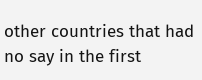other countries that had no say in the first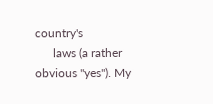country's
      laws (a rather obvious "yes"). My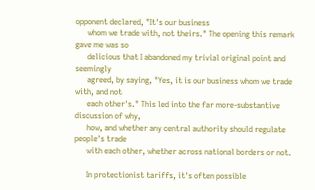opponent declared, "It's our business
      whom we trade with, not theirs." The opening this remark gave me was so
      delicious that I abandoned my trivial original point and seemingly
      agreed, by saying, "Yes, it is our business whom we trade with, and not
      each other's." This led into the far more-substantive discussion of why,
      how, and whether any central authority should regulate people's trade
      with each other, whether across national borders or not.

      In protectionist tariffs, it's often possible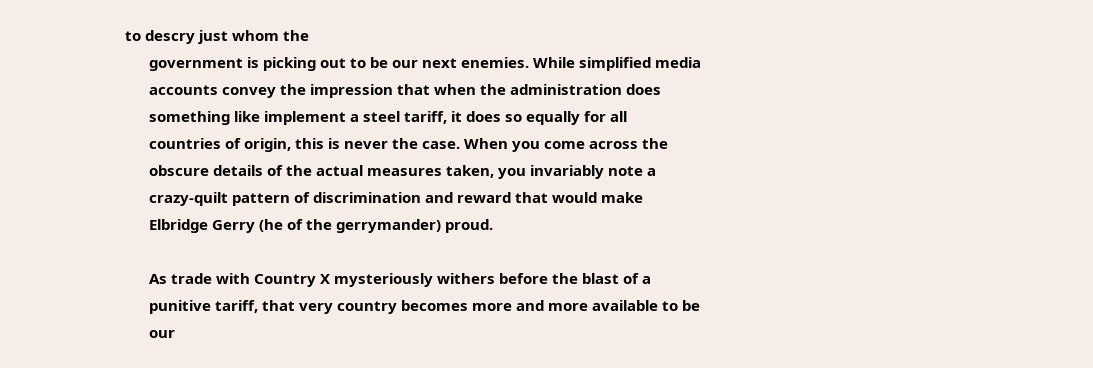to descry just whom the
      government is picking out to be our next enemies. While simplified media
      accounts convey the impression that when the administration does
      something like implement a steel tariff, it does so equally for all
      countries of origin, this is never the case. When you come across the
      obscure details of the actual measures taken, you invariably note a
      crazy-quilt pattern of discrimination and reward that would make
      Elbridge Gerry (he of the gerrymander) proud.

      As trade with Country X mysteriously withers before the blast of a
      punitive tariff, that very country becomes more and more available to be
      our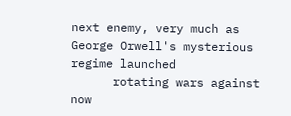next enemy, very much as George Orwell's mysterious regime launched
      rotating wars against now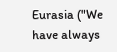Eurasia ("We have always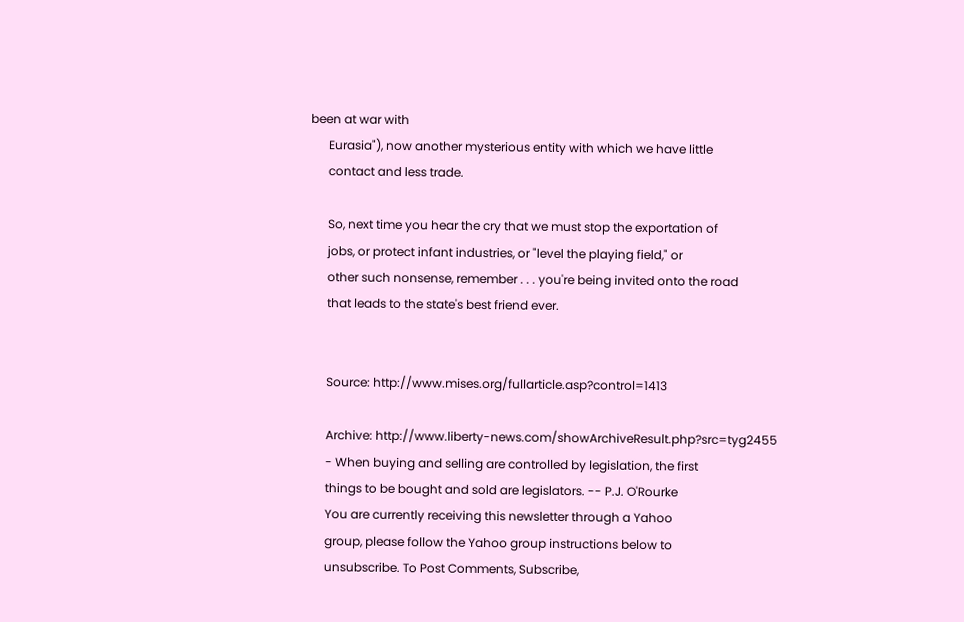been at war with
      Eurasia"), now another mysterious entity with which we have little
      contact and less trade.

      So, next time you hear the cry that we must stop the exportation of
      jobs, or protect infant industries, or "level the playing field," or
      other such nonsense, remember . . . you're being invited onto the road
      that leads to the state's best friend ever.


      Source: http://www.mises.org/fullarticle.asp?control=1413

      Archive: http://www.liberty-news.com/showArchiveResult.php?src=tyg2455
      - When buying and selling are controlled by legislation, the first
      things to be bought and sold are legislators. -- P.J. O'Rourke
      You are currently receiving this newsletter through a Yahoo
      group, please follow the Yahoo group instructions below to
      unsubscribe. To Post Comments, Subscribe,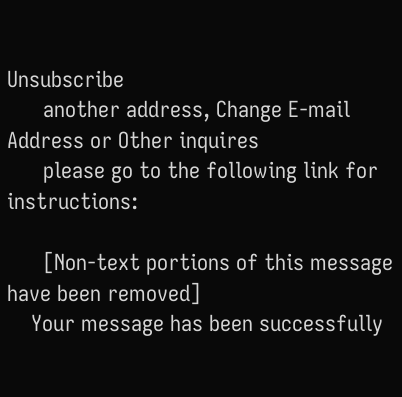Unsubscribe
      another address, Change E-mail Address or Other inquires
      please go to the following link for instructions:

      [Non-text portions of this message have been removed]
    Your message has been successfully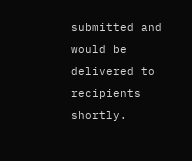submitted and would be delivered to recipients shortly.